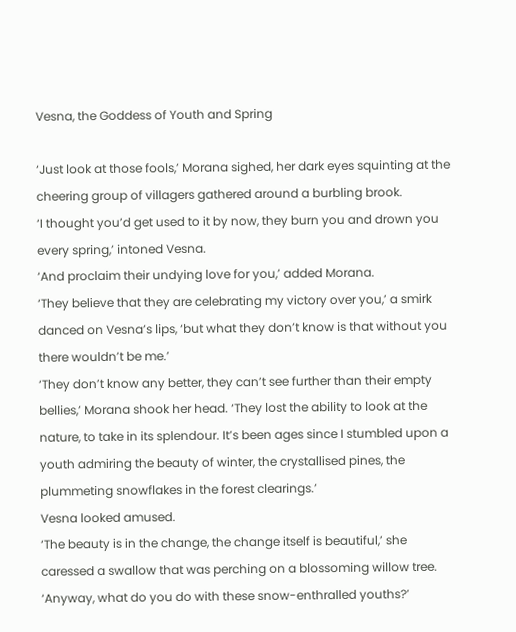Vesna, the Goddess of Youth and Spring

‘Just look at those fools,’ Morana sighed, her dark eyes squinting at the cheering group of villagers gathered around a burbling brook.
‘I thought you’d get used to it by now, they burn you and drown you every spring,’ intoned Vesna.
‘And proclaim their undying love for you,’ added Morana.
‘They believe that they are celebrating my victory over you,’ a smirk danced on Vesna’s lips, ‘but what they don’t know is that without you there wouldn’t be me.’
‘They don’t know any better, they can’t see further than their empty bellies,’ Morana shook her head. ‘They lost the ability to look at the nature, to take in its splendour. It’s been ages since I stumbled upon a youth admiring the beauty of winter, the crystallised pines, the plummeting snowflakes in the forest clearings.’
Vesna looked amused.
‘The beauty is in the change, the change itself is beautiful,’ she caressed a swallow that was perching on a blossoming willow tree. ‘Anyway, what do you do with these snow-enthralled youths?’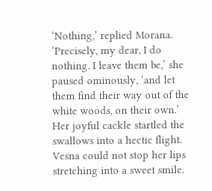‘Nothing,’ replied Morana.
‘Precisely, my dear, I do nothing. I leave them be,’ she paused ominously, ‘and let them find their way out of the white woods, on their own.’
Her joyful cackle startled the swallows into a hectic flight.
Vesna could not stop her lips stretching into a sweet smile.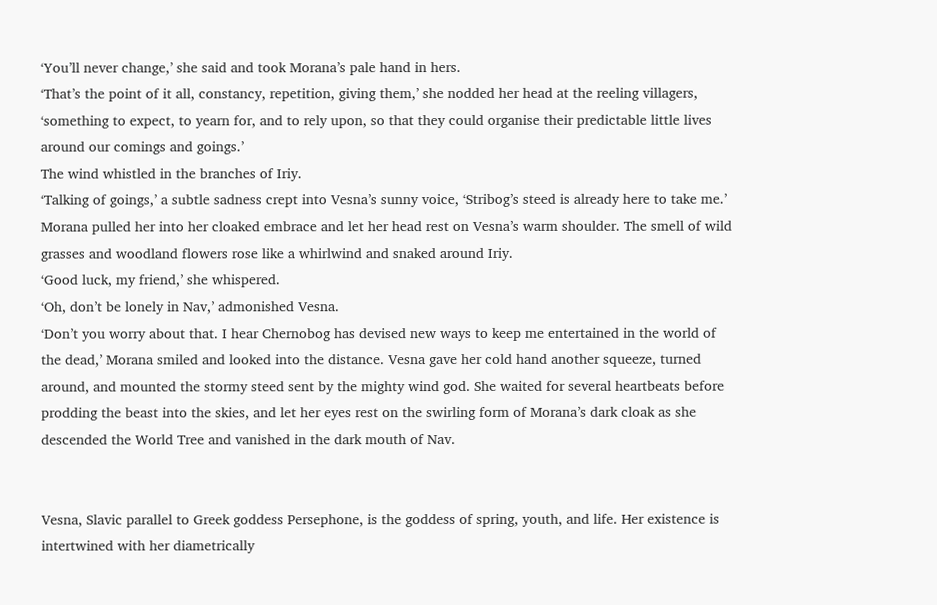‘You’ll never change,’ she said and took Morana’s pale hand in hers.
‘That’s the point of it all, constancy, repetition, giving them,’ she nodded her head at the reeling villagers, ‘something to expect, to yearn for, and to rely upon, so that they could organise their predictable little lives around our comings and goings.’
The wind whistled in the branches of Iriy.
‘Talking of goings,’ a subtle sadness crept into Vesna’s sunny voice, ‘Stribog’s steed is already here to take me.’
Morana pulled her into her cloaked embrace and let her head rest on Vesna’s warm shoulder. The smell of wild grasses and woodland flowers rose like a whirlwind and snaked around Iriy.
‘Good luck, my friend,’ she whispered.
‘Oh, don’t be lonely in Nav,’ admonished Vesna.
‘Don’t you worry about that. I hear Chernobog has devised new ways to keep me entertained in the world of the dead,’ Morana smiled and looked into the distance. Vesna gave her cold hand another squeeze, turned around, and mounted the stormy steed sent by the mighty wind god. She waited for several heartbeats before prodding the beast into the skies, and let her eyes rest on the swirling form of Morana’s dark cloak as she descended the World Tree and vanished in the dark mouth of Nav.


Vesna, Slavic parallel to Greek goddess Persephone, is the goddess of spring, youth, and life. Her existence is intertwined with her diametrically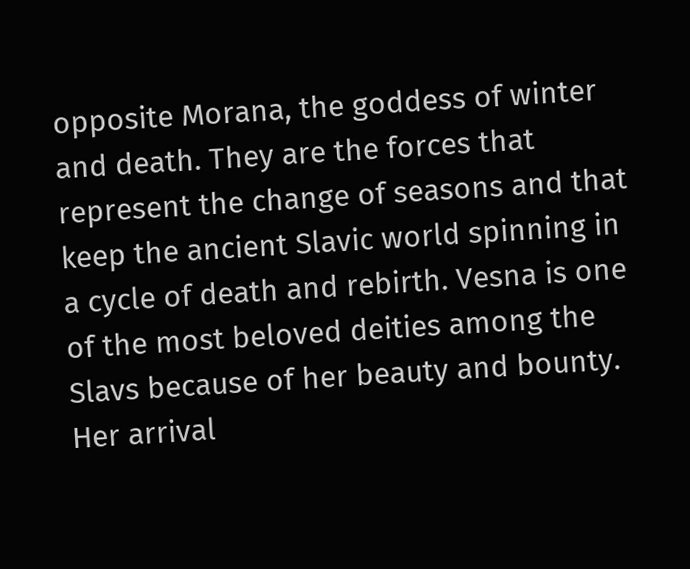opposite Morana, the goddess of winter and death. They are the forces that represent the change of seasons and that keep the ancient Slavic world spinning in a cycle of death and rebirth. Vesna is one of the most beloved deities among the Slavs because of her beauty and bounty. Her arrival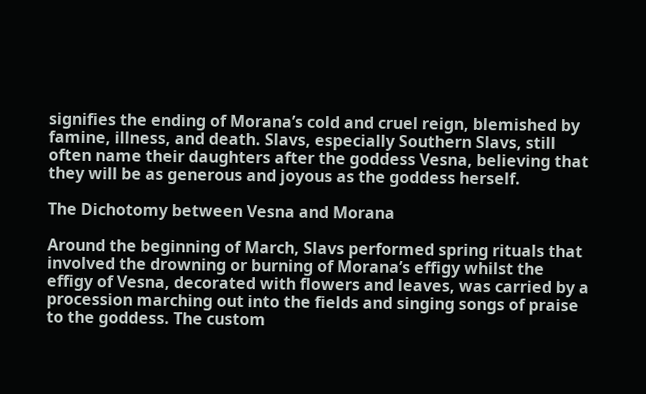signifies the ending of Morana’s cold and cruel reign, blemished by famine, illness, and death. Slavs, especially Southern Slavs, still often name their daughters after the goddess Vesna, believing that they will be as generous and joyous as the goddess herself.

The Dichotomy between Vesna and Morana

Around the beginning of March, Slavs performed spring rituals that involved the drowning or burning of Morana’s effigy whilst the effigy of Vesna, decorated with flowers and leaves, was carried by a procession marching out into the fields and singing songs of praise to the goddess. The custom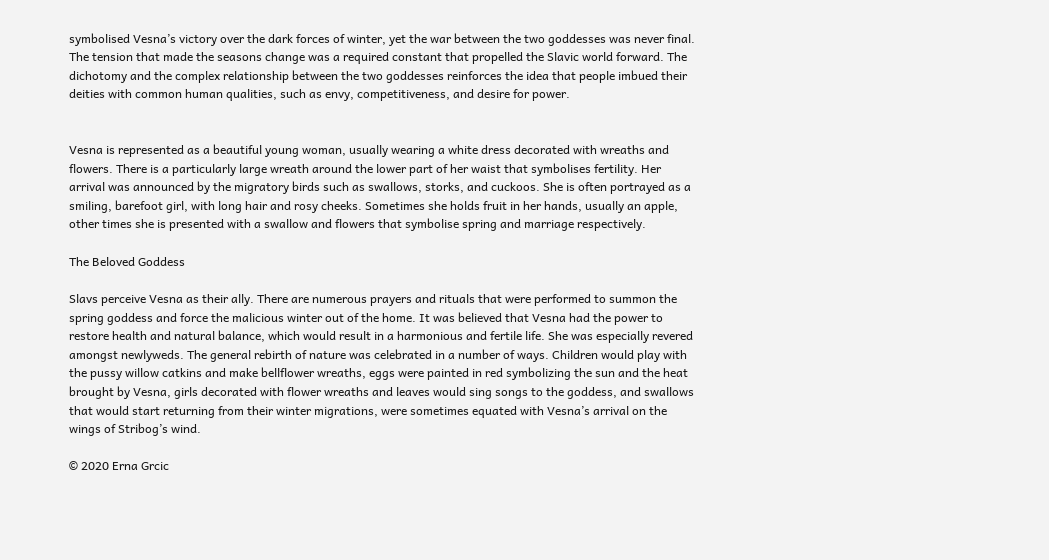symbolised Vesna’s victory over the dark forces of winter, yet the war between the two goddesses was never final. The tension that made the seasons change was a required constant that propelled the Slavic world forward. The dichotomy and the complex relationship between the two goddesses reinforces the idea that people imbued their deities with common human qualities, such as envy, competitiveness, and desire for power.


Vesna is represented as a beautiful young woman, usually wearing a white dress decorated with wreaths and flowers. There is a particularly large wreath around the lower part of her waist that symbolises fertility. Her arrival was announced by the migratory birds such as swallows, storks, and cuckoos. She is often portrayed as a smiling, barefoot girl, with long hair and rosy cheeks. Sometimes she holds fruit in her hands, usually an apple, other times she is presented with a swallow and flowers that symbolise spring and marriage respectively.

The Beloved Goddess

Slavs perceive Vesna as their ally. There are numerous prayers and rituals that were performed to summon the spring goddess and force the malicious winter out of the home. It was believed that Vesna had the power to restore health and natural balance, which would result in a harmonious and fertile life. She was especially revered amongst newlyweds. The general rebirth of nature was celebrated in a number of ways. Children would play with the pussy willow catkins and make bellflower wreaths, eggs were painted in red symbolizing the sun and the heat brought by Vesna, girls decorated with flower wreaths and leaves would sing songs to the goddess, and swallows that would start returning from their winter migrations, were sometimes equated with Vesna’s arrival on the wings of Stribog’s wind.

© 2020 Erna Grcic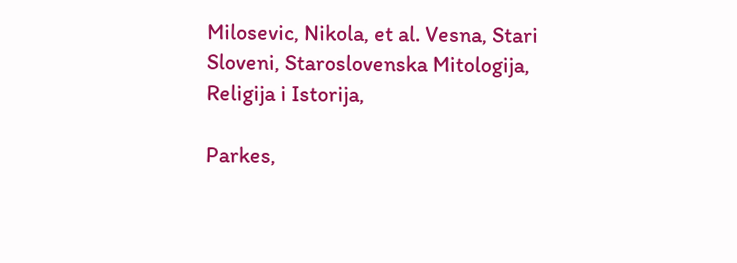Milosevic, Nikola, et al. Vesna, Stari Sloveni, Staroslovenska Mitologija, Religija i Istorija,

Parkes,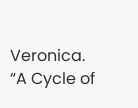Veronica. “A Cycle of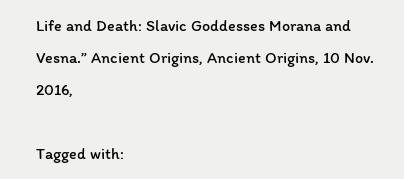Life and Death: Slavic Goddesses Morana and Vesna.” Ancient Origins, Ancient Origins, 10 Nov. 2016,

Tagged with: